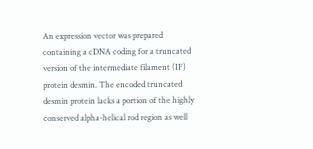An expression vector was prepared containing a cDNA coding for a truncated version of the intermediate filament (IF) protein desmin. The encoded truncated desmin protein lacks a portion of the highly conserved alpha-helical rod region as well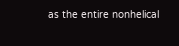as the entire nonhelical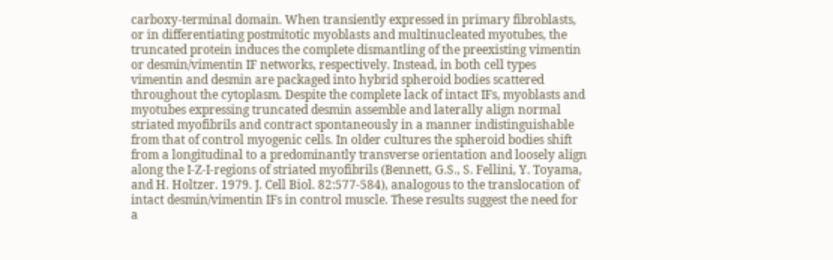carboxy-terminal domain. When transiently expressed in primary fibroblasts, or in differentiating postmitotic myoblasts and multinucleated myotubes, the truncated protein induces the complete dismantling of the preexisting vimentin or desmin/vimentin IF networks, respectively. Instead, in both cell types vimentin and desmin are packaged into hybrid spheroid bodies scattered throughout the cytoplasm. Despite the complete lack of intact IFs, myoblasts and myotubes expressing truncated desmin assemble and laterally align normal striated myofibrils and contract spontaneously in a manner indistinguishable from that of control myogenic cells. In older cultures the spheroid bodies shift from a longitudinal to a predominantly transverse orientation and loosely align along the I-Z-I-regions of striated myofibrils (Bennett, G.S., S. Fellini, Y. Toyama, and H. Holtzer. 1979. J. Cell Biol. 82:577-584), analogous to the translocation of intact desmin/vimentin IFs in control muscle. These results suggest the need for a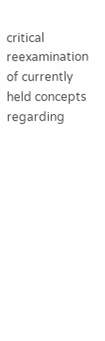critical reexamination of currently held concepts regarding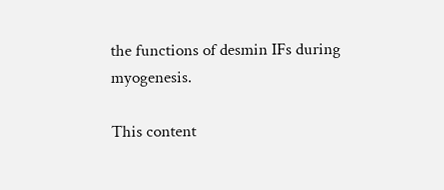the functions of desmin IFs during myogenesis.

This content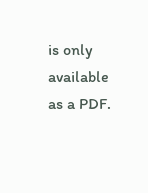is only available as a PDF.